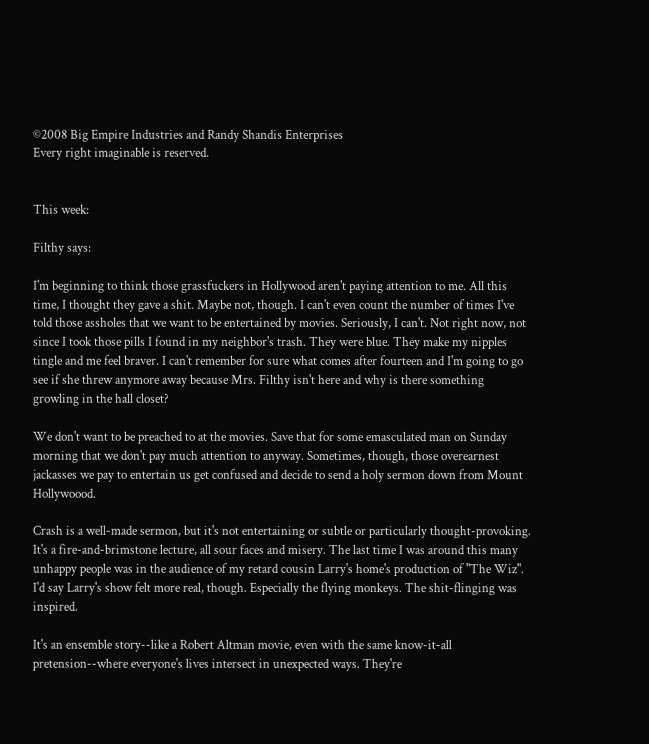©2008 Big Empire Industries and Randy Shandis Enterprises
Every right imaginable is reserved.


This week:

Filthy says:

I'm beginning to think those grassfuckers in Hollywood aren't paying attention to me. All this time, I thought they gave a shit. Maybe not, though. I can't even count the number of times I've told those assholes that we want to be entertained by movies. Seriously, I can't. Not right now, not since I took those pills I found in my neighbor's trash. They were blue. They make my nipples tingle and me feel braver. I can't remember for sure what comes after fourteen and I'm going to go see if she threw anymore away because Mrs. Filthy isn't here and why is there something growling in the hall closet?

We don't want to be preached to at the movies. Save that for some emasculated man on Sunday morning that we don't pay much attention to anyway. Sometimes, though, those overearnest jackasses we pay to entertain us get confused and decide to send a holy sermon down from Mount Hollywoood.

Crash is a well-made sermon, but it's not entertaining or subtle or particularly thought-provoking. It's a fire-and-brimstone lecture, all sour faces and misery. The last time I was around this many unhappy people was in the audience of my retard cousin Larry's home's production of "The Wiz". I'd say Larry's show felt more real, though. Especially the flying monkeys. The shit-flinging was inspired.

It's an ensemble story--like a Robert Altman movie, even with the same know-it-all pretension--where everyone's lives intersect in unexpected ways. They're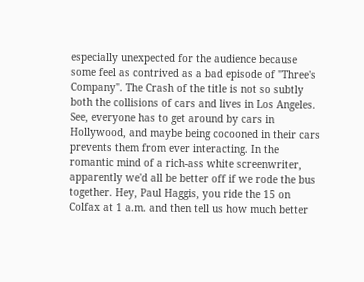especially unexpected for the audience because some feel as contrived as a bad episode of "Three's Company". The Crash of the title is not so subtly both the collisions of cars and lives in Los Angeles. See, everyone has to get around by cars in Hollywood, and maybe being cocooned in their cars prevents them from ever interacting. In the romantic mind of a rich-ass white screenwriter, apparently we'd all be better off if we rode the bus together. Hey, Paul Haggis, you ride the 15 on Colfax at 1 a.m. and then tell us how much better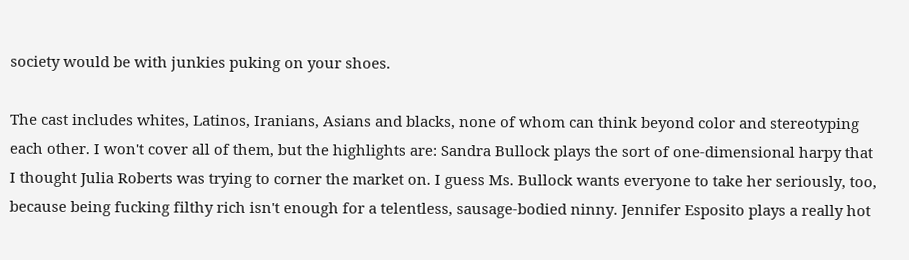society would be with junkies puking on your shoes.

The cast includes whites, Latinos, Iranians, Asians and blacks, none of whom can think beyond color and stereotyping each other. I won't cover all of them, but the highlights are: Sandra Bullock plays the sort of one-dimensional harpy that I thought Julia Roberts was trying to corner the market on. I guess Ms. Bullock wants everyone to take her seriously, too, because being fucking filthy rich isn't enough for a telentless, sausage-bodied ninny. Jennifer Esposito plays a really hot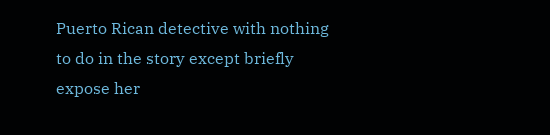Puerto Rican detective with nothing to do in the story except briefly expose her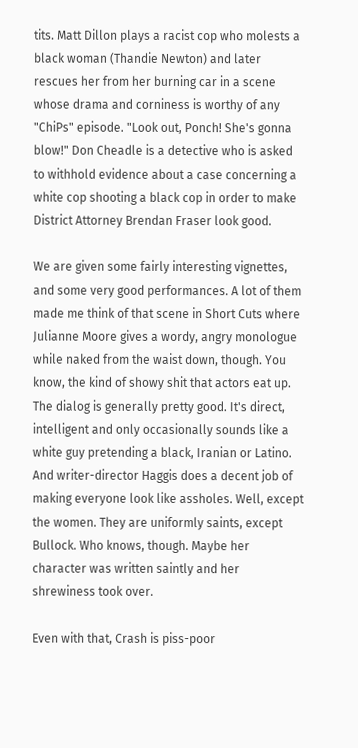tits. Matt Dillon plays a racist cop who molests a black woman (Thandie Newton) and later rescues her from her burning car in a scene whose drama and corniness is worthy of any "ChiPs" episode. "Look out, Ponch! She's gonna blow!" Don Cheadle is a detective who is asked to withhold evidence about a case concerning a white cop shooting a black cop in order to make District Attorney Brendan Fraser look good.

We are given some fairly interesting vignettes, and some very good performances. A lot of them made me think of that scene in Short Cuts where Julianne Moore gives a wordy, angry monologue while naked from the waist down, though. You know, the kind of showy shit that actors eat up. The dialog is generally pretty good. It's direct, intelligent and only occasionally sounds like a white guy pretending a black, Iranian or Latino. And writer-director Haggis does a decent job of making everyone look like assholes. Well, except the women. They are uniformly saints, except Bullock. Who knows, though. Maybe her character was written saintly and her shrewiness took over.

Even with that, Crash is piss-poor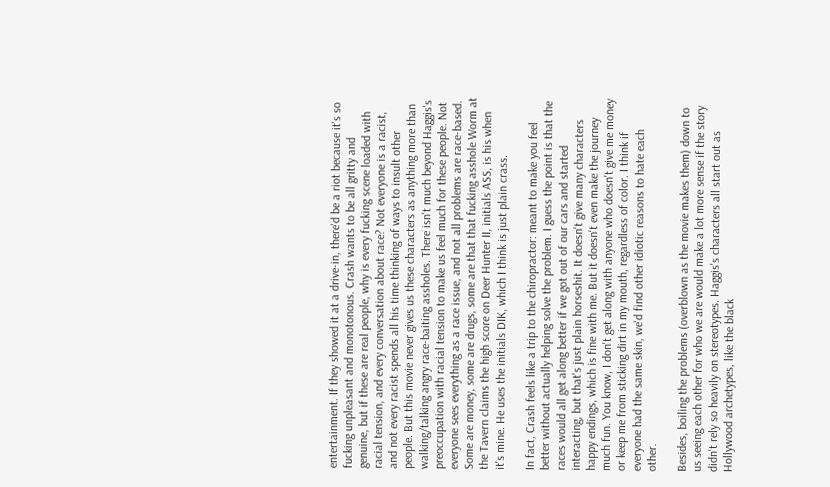entertainment. If they showed it at a drive-in, there'd be a riot because it's so fucking unpleasant and monotonous. Crash wants to be all gritty and genuine, but if these are real people, why is every fucking scene loaded with racial tension, and every conversation about race? Not everyone is a racist, and not every racist spends all his time thinking of ways to insult other people. But this movie never gives us these characters as anything more than walking/talking angry race-baiting assholes. There isn't much beyond Haggis's preoccupation with racial tension to make us feel much for these people. Not everyone sees everything as a race issue, and not all problems are race-based. Some are money, some are drugs, some are that that fucking asshole Worm at the Tavern claims the high score on Deer Hunter II, initials ASS, is his when it's mine. He uses the initials DIK, which I think is just plain crass.

In fact, Crash feels like a trip to the chiropractor: meant to make you feel better without actually helping solve the problem. I guess the point is that the races would all get along better if we got out of our cars and started interacting, but that's just plain horseshit. It doesn't give many characters happy endings, which is fine with me. But it doesn't even make the journey much fun. You know, I don't get along with anyone who doesn't give me money or keep me from sticking dirt in my mouth, regardless of color. I think if everyone had the same skin, we'd find other idiotic reasons to hate each other.

Besides, boiling the problems (overblown as the movie makes them) down to us seeing each other for who we are would make a lot more sense if the story didn't rely so heavily on stereotypes. Haggis's characters all start out as Hollywood archetypes, like the black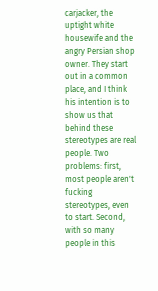carjacker, the uptight white housewife and the angry Persian shop owner. They start out in a common place, and I think his intention is to show us that behind these stereotypes are real people. Two problems: first, most people aren't fucking stereotypes, even to start. Second, with so many people in this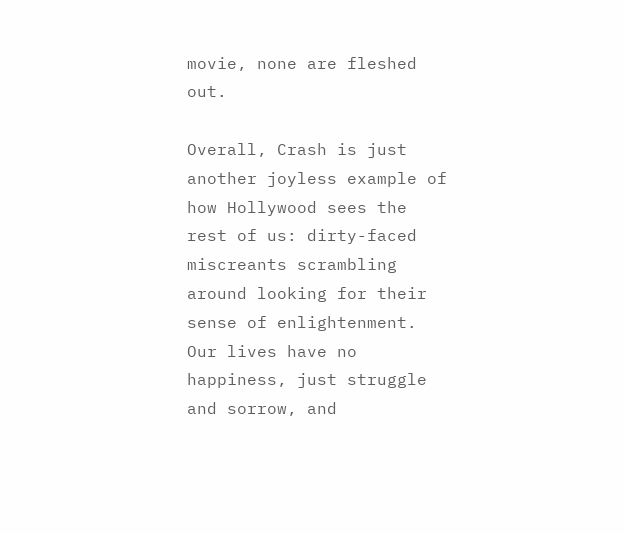movie, none are fleshed out.

Overall, Crash is just another joyless example of how Hollywood sees the rest of us: dirty-faced miscreants scrambling around looking for their sense of enlightenment. Our lives have no happiness, just struggle and sorrow, and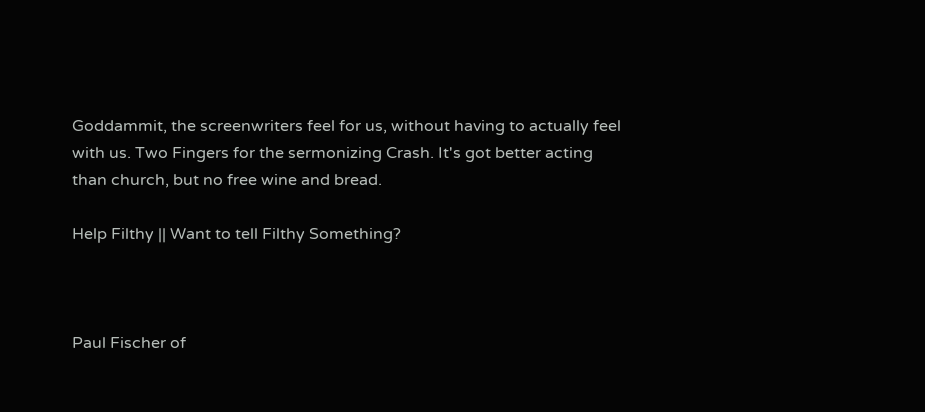Goddammit, the screenwriters feel for us, without having to actually feel with us. Two Fingers for the sermonizing Crash. It's got better acting than church, but no free wine and bread.

Help Filthy || Want to tell Filthy Something?



Paul Fischer of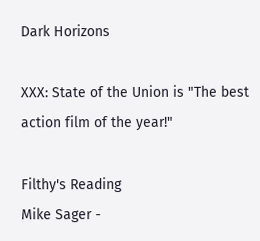Dark Horizons

XXX: State of the Union is "The best action film of the year!"

Filthy's Reading
Mike Sager -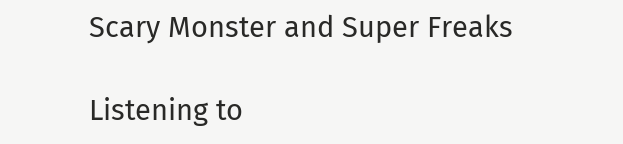Scary Monster and Super Freaks

Listening to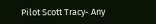Pilot Scott Tracy- Any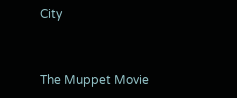City


The Muppet Movie